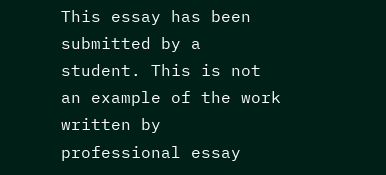This essay has been submitted by a student. This is not an example of the work written by professional essay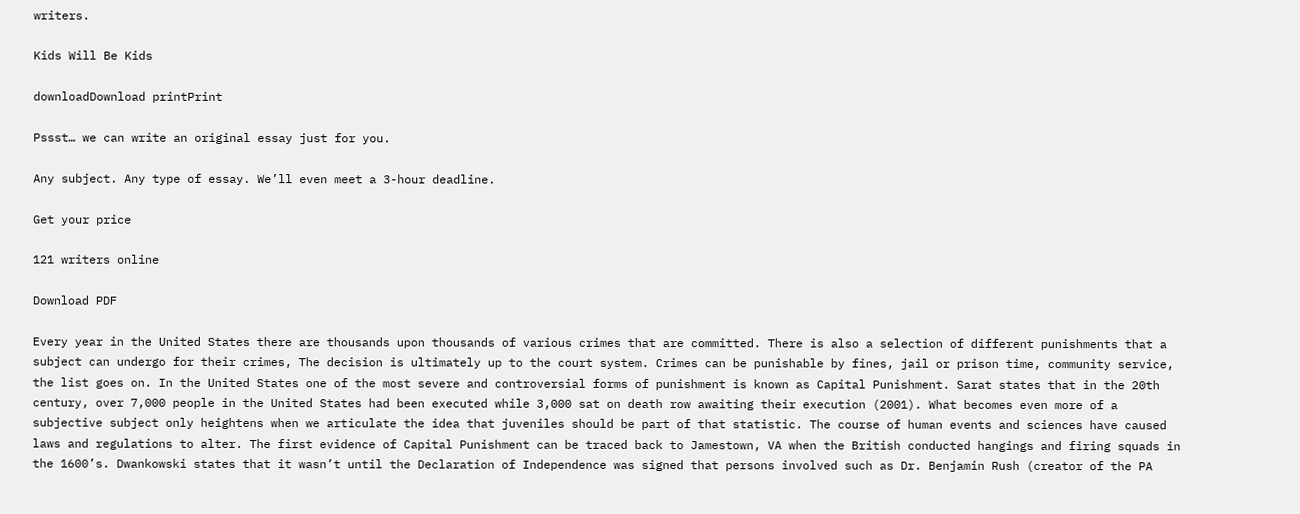writers.

Kids Will Be Kids

downloadDownload printPrint

Pssst… we can write an original essay just for you.

Any subject. Any type of essay. We’ll even meet a 3-hour deadline.

Get your price

121 writers online

Download PDF

Every year in the United States there are thousands upon thousands of various crimes that are committed. There is also a selection of different punishments that a subject can undergo for their crimes, The decision is ultimately up to the court system. Crimes can be punishable by fines, jail or prison time, community service, the list goes on. In the United States one of the most severe and controversial forms of punishment is known as Capital Punishment. Sarat states that in the 20th century, over 7,000 people in the United States had been executed while 3,000 sat on death row awaiting their execution (2001). What becomes even more of a subjective subject only heightens when we articulate the idea that juveniles should be part of that statistic. The course of human events and sciences have caused laws and regulations to alter. The first evidence of Capital Punishment can be traced back to Jamestown, VA when the British conducted hangings and firing squads in the 1600’s. Dwankowski states that it wasn’t until the Declaration of Independence was signed that persons involved such as Dr. Benjamin Rush (creator of the PA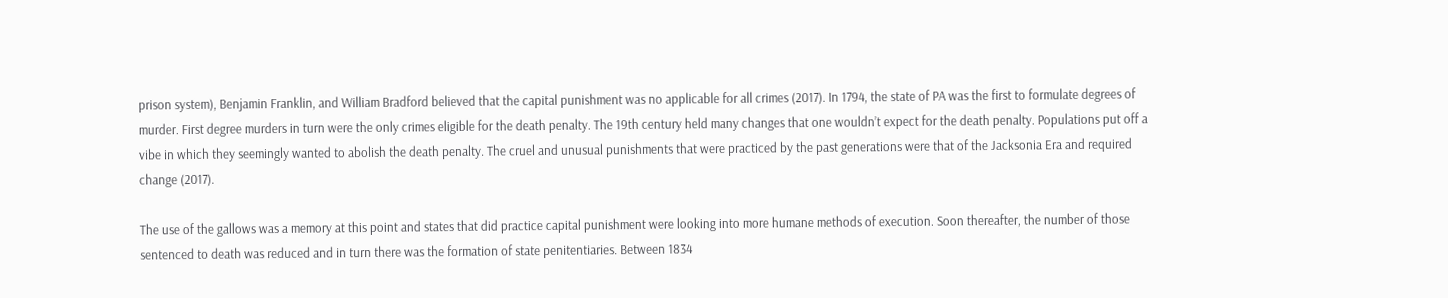prison system), Benjamin Franklin, and William Bradford believed that the capital punishment was no applicable for all crimes (2017). In 1794, the state of PA was the first to formulate degrees of murder. First degree murders in turn were the only crimes eligible for the death penalty. The 19th century held many changes that one wouldn’t expect for the death penalty. Populations put off a vibe in which they seemingly wanted to abolish the death penalty. The cruel and unusual punishments that were practiced by the past generations were that of the Jacksonia Era and required change (2017).

The use of the gallows was a memory at this point and states that did practice capital punishment were looking into more humane methods of execution. Soon thereafter, the number of those sentenced to death was reduced and in turn there was the formation of state penitentiaries. Between 1834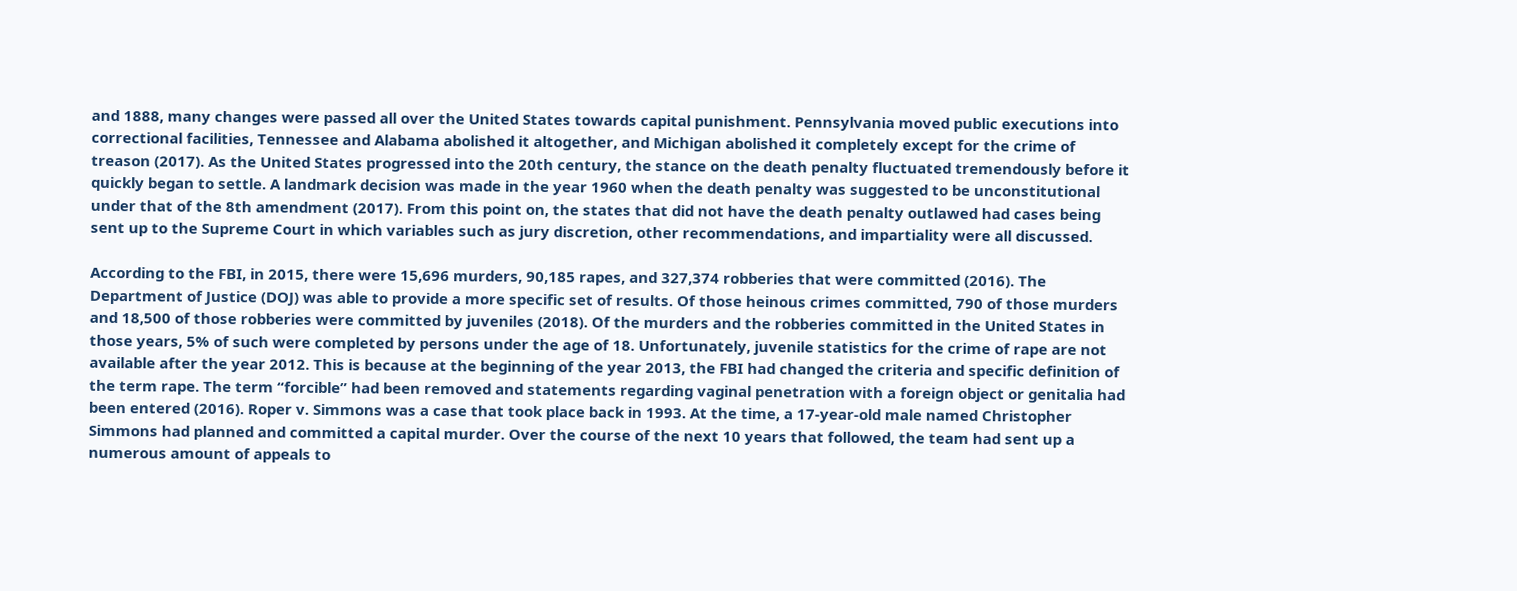and 1888, many changes were passed all over the United States towards capital punishment. Pennsylvania moved public executions into correctional facilities, Tennessee and Alabama abolished it altogether, and Michigan abolished it completely except for the crime of treason (2017). As the United States progressed into the 20th century, the stance on the death penalty fluctuated tremendously before it quickly began to settle. A landmark decision was made in the year 1960 when the death penalty was suggested to be unconstitutional under that of the 8th amendment (2017). From this point on, the states that did not have the death penalty outlawed had cases being sent up to the Supreme Court in which variables such as jury discretion, other recommendations, and impartiality were all discussed.

According to the FBI, in 2015, there were 15,696 murders, 90,185 rapes, and 327,374 robberies that were committed (2016). The Department of Justice (DOJ) was able to provide a more specific set of results. Of those heinous crimes committed, 790 of those murders and 18,500 of those robberies were committed by juveniles (2018). Of the murders and the robberies committed in the United States in those years, 5% of such were completed by persons under the age of 18. Unfortunately, juvenile statistics for the crime of rape are not available after the year 2012. This is because at the beginning of the year 2013, the FBI had changed the criteria and specific definition of the term rape. The term “forcible” had been removed and statements regarding vaginal penetration with a foreign object or genitalia had been entered (2016). Roper v. Simmons was a case that took place back in 1993. At the time, a 17-year-old male named Christopher Simmons had planned and committed a capital murder. Over the course of the next 10 years that followed, the team had sent up a numerous amount of appeals to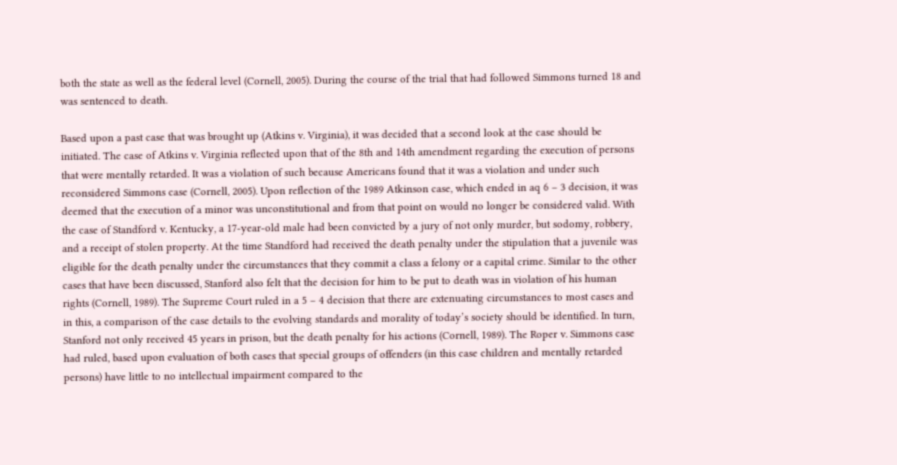both the state as well as the federal level (Cornell, 2005). During the course of the trial that had followed Simmons turned 18 and was sentenced to death.

Based upon a past case that was brought up (Atkins v. Virginia), it was decided that a second look at the case should be initiated. The case of Atkins v. Virginia reflected upon that of the 8th and 14th amendment regarding the execution of persons that were mentally retarded. It was a violation of such because Americans found that it was a violation and under such reconsidered Simmons case (Cornell, 2005). Upon reflection of the 1989 Atkinson case, which ended in aq 6 – 3 decision, it was deemed that the execution of a minor was unconstitutional and from that point on would no longer be considered valid. With the case of Standford v. Kentucky, a 17-year-old male had been convicted by a jury of not only murder, but sodomy, robbery, and a receipt of stolen property. At the time Standford had received the death penalty under the stipulation that a juvenile was eligible for the death penalty under the circumstances that they commit a class a felony or a capital crime. Similar to the other cases that have been discussed, Stanford also felt that the decision for him to be put to death was in violation of his human rights (Cornell, 1989). The Supreme Court ruled in a 5 – 4 decision that there are extenuating circumstances to most cases and in this, a comparison of the case details to the evolving standards and morality of today’s society should be identified. In turn, Stanford not only received 45 years in prison, but the death penalty for his actions (Cornell, 1989). The Roper v. Simmons case had ruled, based upon evaluation of both cases that special groups of offenders (in this case children and mentally retarded persons) have little to no intellectual impairment compared to the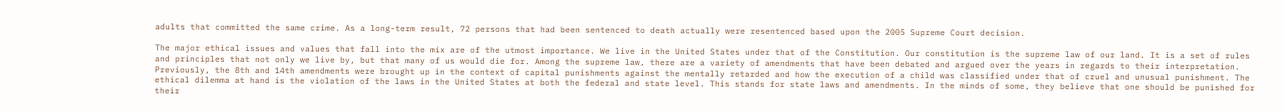adults that committed the same crime. As a long-term result, 72 persons that had been sentenced to death actually were resentenced based upon the 2005 Supreme Court decision.

The major ethical issues and values that fall into the mix are of the utmost importance. We live in the United States under that of the Constitution. Our constitution is the supreme law of our land. It is a set of rules and principles that not only we live by, but that many of us would die for. Among the supreme law, there are a variety of amendments that have been debated and argued over the years in regards to their interpretation. Previously, the 8th and 14th amendments were brought up in the context of capital punishments against the mentally retarded and how the execution of a child was classified under that of cruel and unusual punishment. The ethical dilemma at hand is the violation of the laws in the United States at both the federal and state level. This stands for state laws and amendments. In the minds of some, they believe that one should be punished for their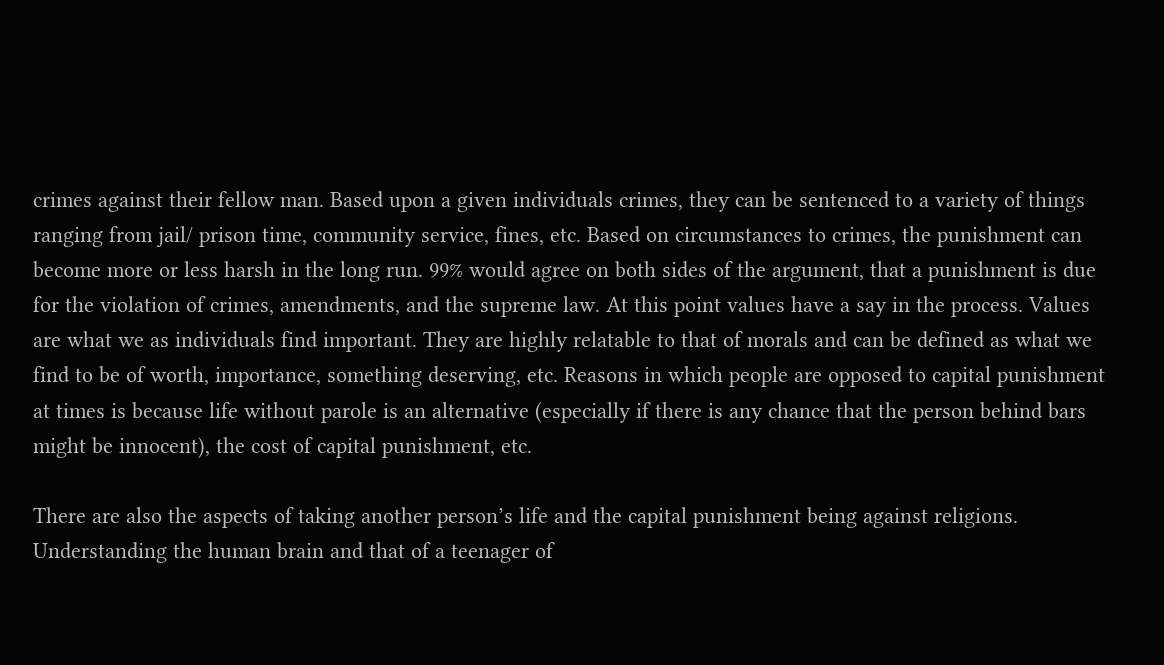crimes against their fellow man. Based upon a given individuals crimes, they can be sentenced to a variety of things ranging from jail/ prison time, community service, fines, etc. Based on circumstances to crimes, the punishment can become more or less harsh in the long run. 99% would agree on both sides of the argument, that a punishment is due for the violation of crimes, amendments, and the supreme law. At this point values have a say in the process. Values are what we as individuals find important. They are highly relatable to that of morals and can be defined as what we find to be of worth, importance, something deserving, etc. Reasons in which people are opposed to capital punishment at times is because life without parole is an alternative (especially if there is any chance that the person behind bars might be innocent), the cost of capital punishment, etc.

There are also the aspects of taking another person’s life and the capital punishment being against religions. Understanding the human brain and that of a teenager of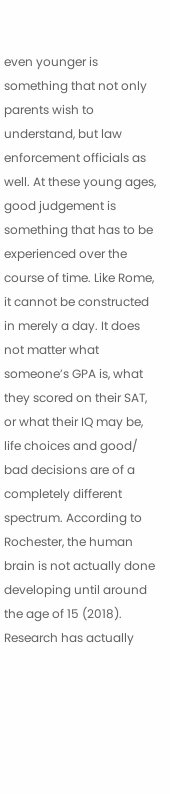even younger is something that not only parents wish to understand, but law enforcement officials as well. At these young ages, good judgement is something that has to be experienced over the course of time. Like Rome, it cannot be constructed in merely a day. It does not matter what someone’s GPA is, what they scored on their SAT, or what their IQ may be, life choices and good/ bad decisions are of a completely different spectrum. According to Rochester, the human brain is not actually done developing until around the age of 15 (2018). Research has actually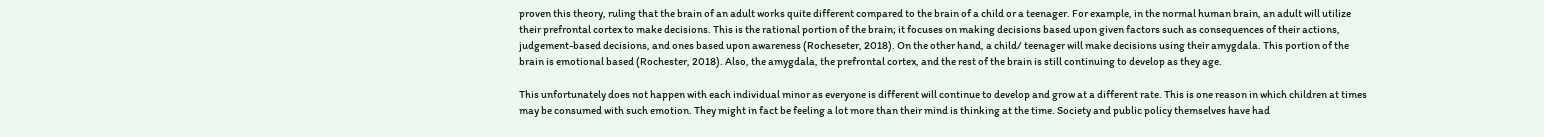proven this theory, ruling that the brain of an adult works quite different compared to the brain of a child or a teenager. For example, in the normal human brain, an adult will utilize their prefrontal cortex to make decisions. This is the rational portion of the brain; it focuses on making decisions based upon given factors such as consequences of their actions, judgement-based decisions, and ones based upon awareness (Rocheseter, 2018). On the other hand, a child/ teenager will make decisions using their amygdala. This portion of the brain is emotional based (Rochester, 2018). Also, the amygdala, the prefrontal cortex, and the rest of the brain is still continuing to develop as they age.

This unfortunately does not happen with each individual minor as everyone is different will continue to develop and grow at a different rate. This is one reason in which children at times may be consumed with such emotion. They might in fact be feeling a lot more than their mind is thinking at the time. Society and public policy themselves have had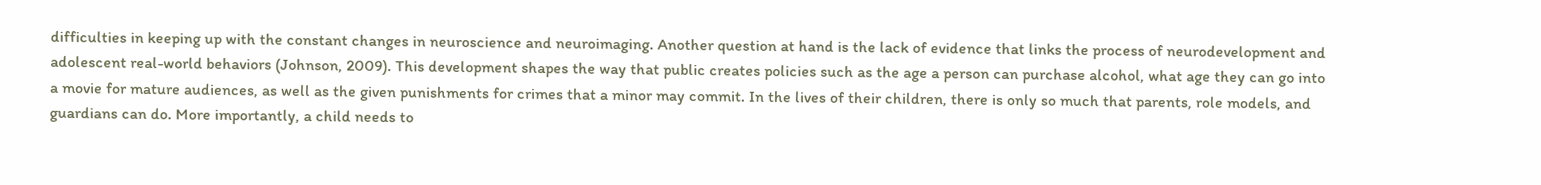difficulties in keeping up with the constant changes in neuroscience and neuroimaging. Another question at hand is the lack of evidence that links the process of neurodevelopment and adolescent real-world behaviors (Johnson, 2009). This development shapes the way that public creates policies such as the age a person can purchase alcohol, what age they can go into a movie for mature audiences, as well as the given punishments for crimes that a minor may commit. In the lives of their children, there is only so much that parents, role models, and guardians can do. More importantly, a child needs to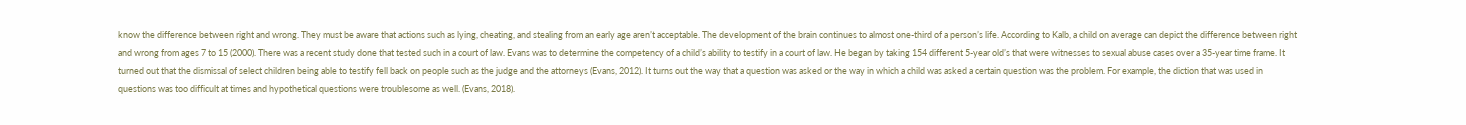know the difference between right and wrong. They must be aware that actions such as lying, cheating, and stealing from an early age aren’t acceptable. The development of the brain continues to almost one-third of a person’s life. According to Kalb, a child on average can depict the difference between right and wrong from ages 7 to 15 (2000). There was a recent study done that tested such in a court of law. Evans was to determine the competency of a child’s ability to testify in a court of law. He began by taking 154 different 5-year old’s that were witnesses to sexual abuse cases over a 35-year time frame. It turned out that the dismissal of select children being able to testify fell back on people such as the judge and the attorneys (Evans, 2012). It turns out the way that a question was asked or the way in which a child was asked a certain question was the problem. For example, the diction that was used in questions was too difficult at times and hypothetical questions were troublesome as well. (Evans, 2018).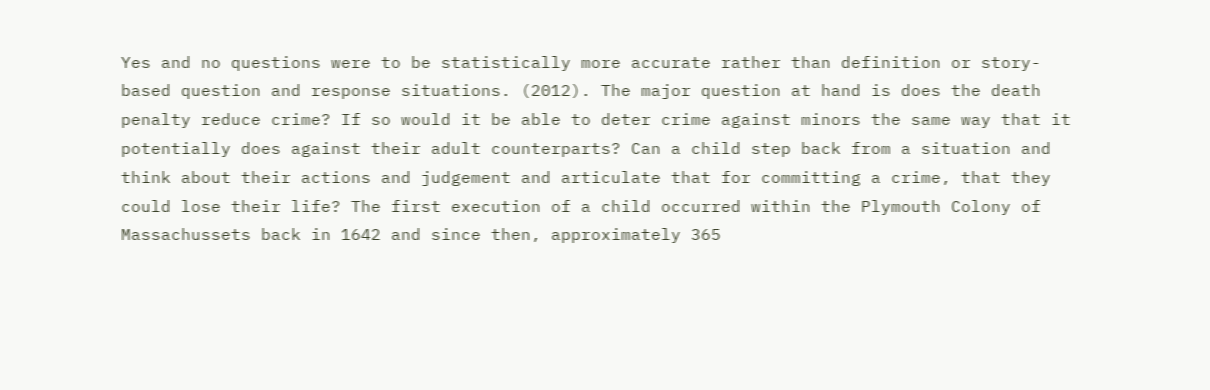Yes and no questions were to be statistically more accurate rather than definition or story-based question and response situations. (2012). The major question at hand is does the death penalty reduce crime? If so would it be able to deter crime against minors the same way that it potentially does against their adult counterparts? Can a child step back from a situation and think about their actions and judgement and articulate that for committing a crime, that they could lose their life? The first execution of a child occurred within the Plymouth Colony of Massachussets back in 1642 and since then, approximately 365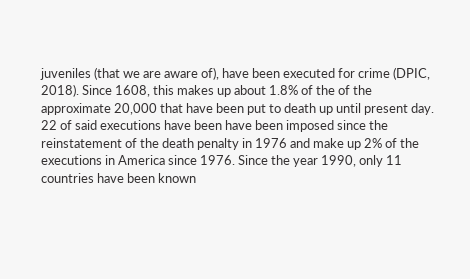juveniles (that we are aware of), have been executed for crime (DPIC, 2018). Since 1608, this makes up about 1.8% of the of the approximate 20,000 that have been put to death up until present day. 22 of said executions have been have been imposed since the reinstatement of the death penalty in 1976 and make up 2% of the executions in America since 1976. Since the year 1990, only 11 countries have been known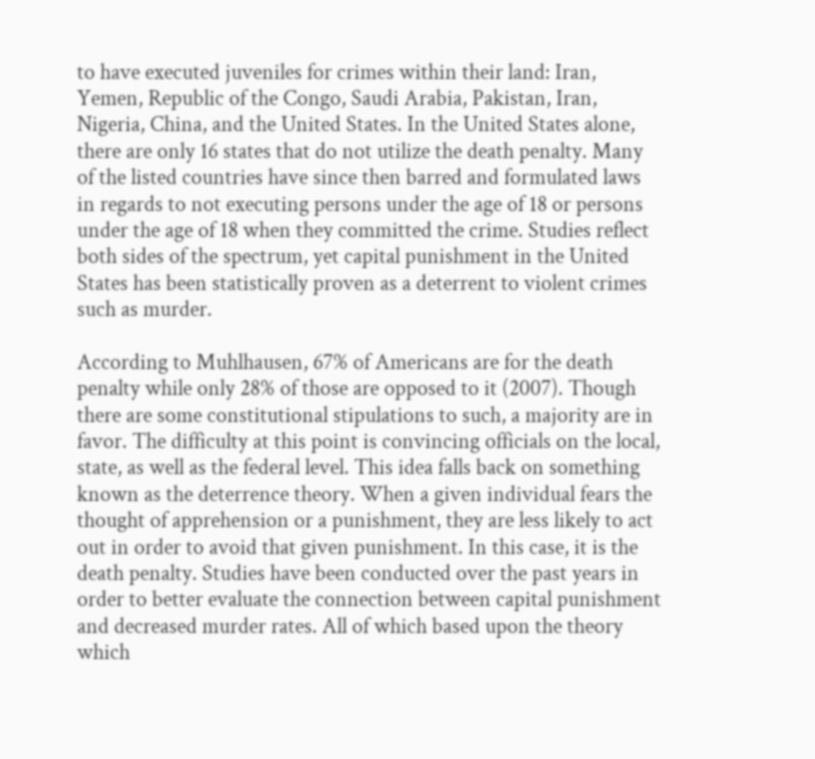to have executed juveniles for crimes within their land: Iran, Yemen, Republic of the Congo, Saudi Arabia, Pakistan, Iran, Nigeria, China, and the United States. In the United States alone, there are only 16 states that do not utilize the death penalty. Many of the listed countries have since then barred and formulated laws in regards to not executing persons under the age of 18 or persons under the age of 18 when they committed the crime. Studies reflect both sides of the spectrum, yet capital punishment in the United States has been statistically proven as a deterrent to violent crimes such as murder.

According to Muhlhausen, 67% of Americans are for the death penalty while only 28% of those are opposed to it (2007). Though there are some constitutional stipulations to such, a majority are in favor. The difficulty at this point is convincing officials on the local, state, as well as the federal level. This idea falls back on something known as the deterrence theory. When a given individual fears the thought of apprehension or a punishment, they are less likely to act out in order to avoid that given punishment. In this case, it is the death penalty. Studies have been conducted over the past years in order to better evaluate the connection between capital punishment and decreased murder rates. All of which based upon the theory which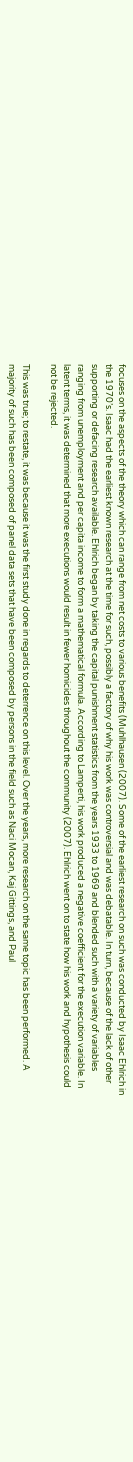focuses on the aspects of the theory which can range from net costs to various benefits (Muhlhausen (2007). Some of the earliest research on such was conducted by Isaac Ehlrich in the 1970’s. Isaac had the earliest known research at the time for such, possibly a factory of why his work was controversial and was debatable. In turn, because of the lack of other supporting or defacing research available. Ehlrich began by taking the capital punishment statistics from the years 1933 to 1969 and blended such with a variety of variables ranging from unemployment and per capita income to form a mathematical formula. According to Lamperti, his work produced a negative coefficient for the execution variable. In latent terms, it was determined that more executions would result in fewer homicides throughout the community (2007). Ehlrich went on to state how his work and hypothesis could not be rejected.

This was true; to restate, it was because it was the first study done in regards to deterrence on this level. Over the years, more research on the same topic has been performed. A majority of such has been composed of panel data sets that have been composed by persons in the field such as Naci Mocan, Kaj Gittings, and Paul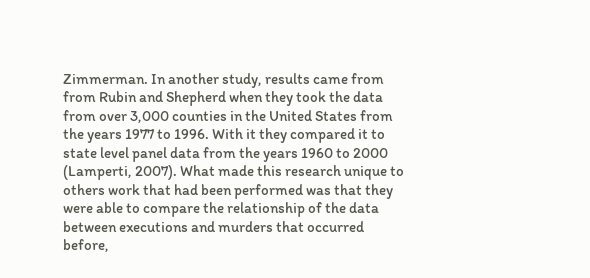Zimmerman. In another study, results came from from Rubin and Shepherd when they took the data from over 3,000 counties in the United States from the years 1977 to 1996. With it they compared it to state level panel data from the years 1960 to 2000 (Lamperti, 2007). What made this research unique to others work that had been performed was that they were able to compare the relationship of the data between executions and murders that occurred before,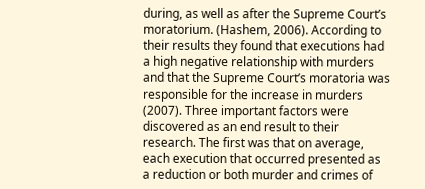during, as well as after the Supreme Court’s moratorium. (Hashem, 2006). According to their results they found that executions had a high negative relationship with murders and that the Supreme Court’s moratoria was responsible for the increase in murders (2007). Three important factors were discovered as an end result to their research. The first was that on average, each execution that occurred presented as a reduction or both murder and crimes of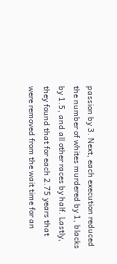passion by 3. Next, each execution reduced the number of whites murdered by 1, blacks by 1.5, and all other races by half. Lastly, they found that for each 2.75 years that were removed from the wait time for an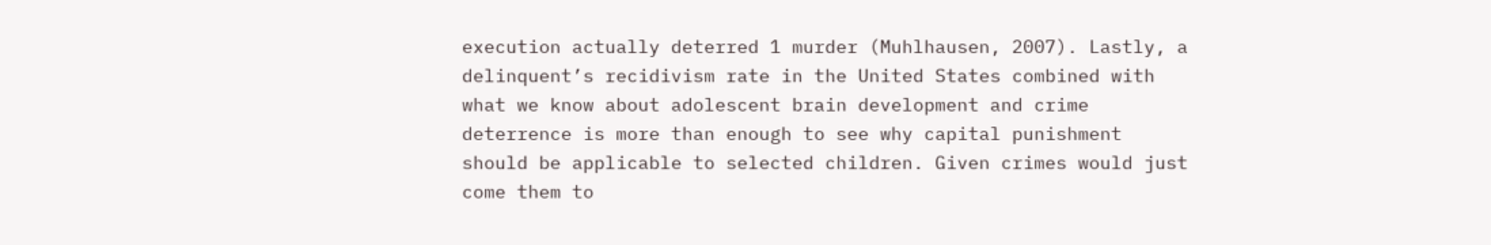execution actually deterred 1 murder (Muhlhausen, 2007). Lastly, a delinquent’s recidivism rate in the United States combined with what we know about adolescent brain development and crime deterrence is more than enough to see why capital punishment should be applicable to selected children. Given crimes would just come them to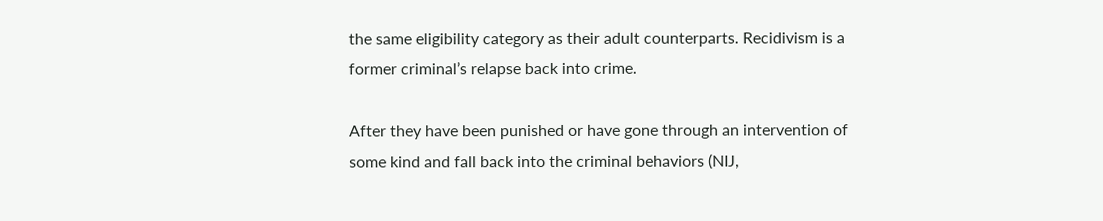the same eligibility category as their adult counterparts. Recidivism is a former criminal’s relapse back into crime.

After they have been punished or have gone through an intervention of some kind and fall back into the criminal behaviors (NIJ,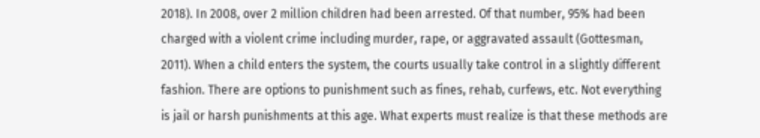2018). In 2008, over 2 million children had been arrested. Of that number, 95% had been charged with a violent crime including murder, rape, or aggravated assault (Gottesman, 2011). When a child enters the system, the courts usually take control in a slightly different fashion. There are options to punishment such as fines, rehab, curfews, etc. Not everything is jail or harsh punishments at this age. What experts must realize is that these methods are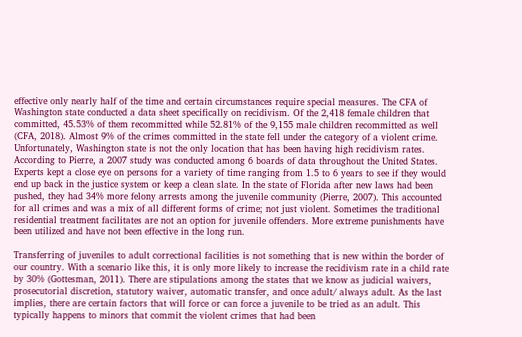effective only nearly half of the time and certain circumstances require special measures. The CFA of Washington state conducted a data sheet specifically on recidivism. Of the 2,418 female children that committed, 45.53% of them recommitted while 52.81% of the 9,155 male children recommitted as well (CFA, 2018). Almost 9% of the crimes committed in the state fell under the category of a violent crime. Unfortunately, Washington state is not the only location that has been having high recidivism rates. According to Pierre, a 2007 study was conducted among 6 boards of data throughout the United States. Experts kept a close eye on persons for a variety of time ranging from 1.5 to 6 years to see if they would end up back in the justice system or keep a clean slate. In the state of Florida after new laws had been pushed, they had 34% more felony arrests among the juvenile community (Pierre, 2007). This accounted for all crimes and was a mix of all different forms of crime; not just violent. Sometimes the traditional residential treatment facilitates are not an option for juvenile offenders. More extreme punishments have been utilized and have not been effective in the long run.

Transferring of juveniles to adult correctional facilities is not something that is new within the border of our country. With a scenario like this, it is only more likely to increase the recidivism rate in a child rate by 30% (Gottesman, 2011). There are stipulations among the states that we know as judicial waivers, prosecutorial discretion, statutory waiver, automatic transfer, and once adult/ always adult. As the last implies, there are certain factors that will force or can force a juvenile to be tried as an adult. This typically happens to minors that commit the violent crimes that had been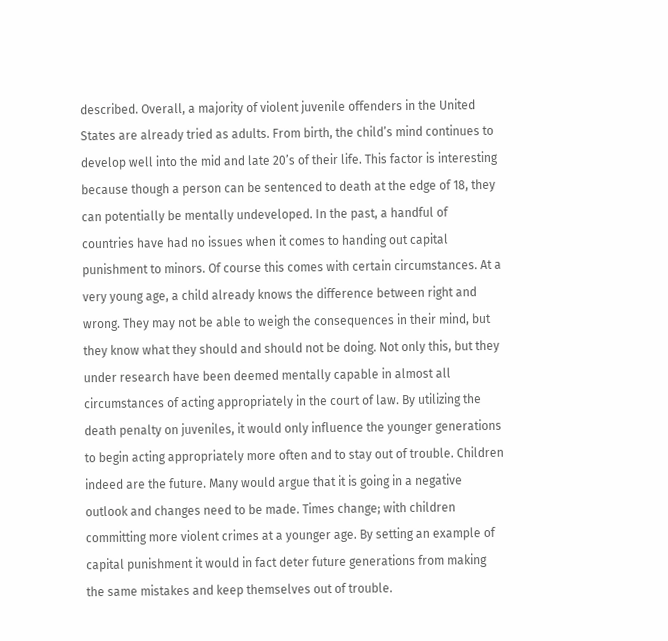described. Overall, a majority of violent juvenile offenders in the United States are already tried as adults. From birth, the child’s mind continues to develop well into the mid and late 20’s of their life. This factor is interesting because though a person can be sentenced to death at the edge of 18, they can potentially be mentally undeveloped. In the past, a handful of countries have had no issues when it comes to handing out capital punishment to minors. Of course this comes with certain circumstances. At a very young age, a child already knows the difference between right and wrong. They may not be able to weigh the consequences in their mind, but they know what they should and should not be doing. Not only this, but they under research have been deemed mentally capable in almost all circumstances of acting appropriately in the court of law. By utilizing the death penalty on juveniles, it would only influence the younger generations to begin acting appropriately more often and to stay out of trouble. Children indeed are the future. Many would argue that it is going in a negative outlook and changes need to be made. Times change; with children committing more violent crimes at a younger age. By setting an example of capital punishment it would in fact deter future generations from making the same mistakes and keep themselves out of trouble.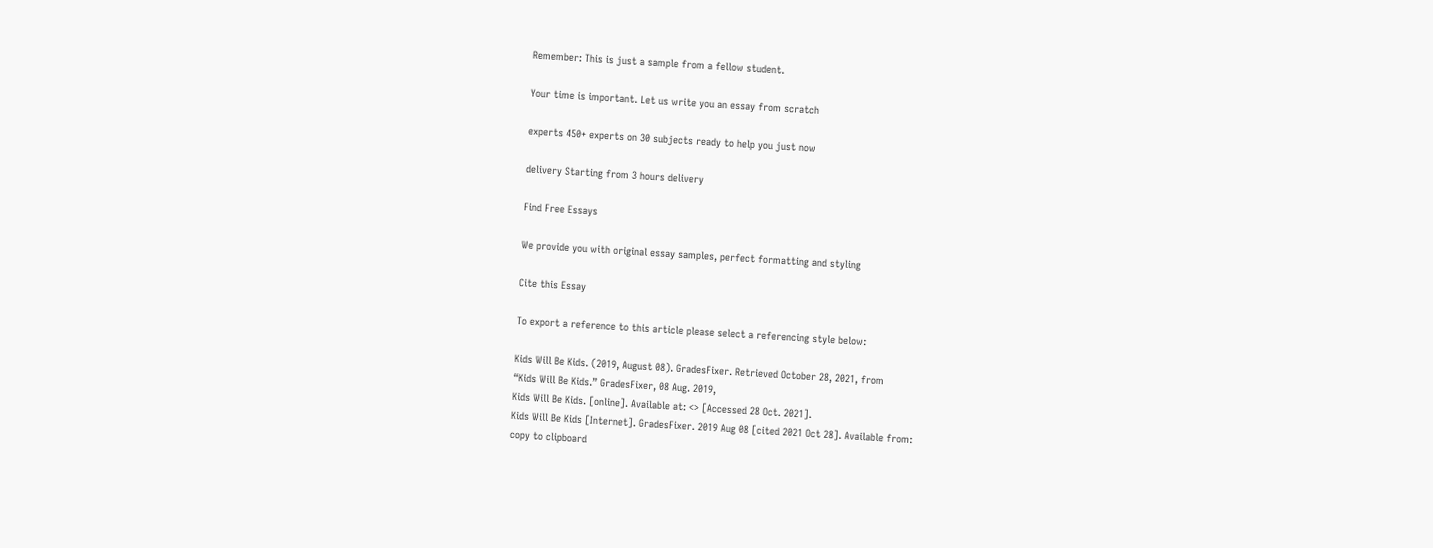Remember: This is just a sample from a fellow student.

Your time is important. Let us write you an essay from scratch

experts 450+ experts on 30 subjects ready to help you just now

delivery Starting from 3 hours delivery

Find Free Essays

We provide you with original essay samples, perfect formatting and styling

Cite this Essay

To export a reference to this article please select a referencing style below:

Kids Will Be Kids. (2019, August 08). GradesFixer. Retrieved October 28, 2021, from
“Kids Will Be Kids.” GradesFixer, 08 Aug. 2019,
Kids Will Be Kids. [online]. Available at: <> [Accessed 28 Oct. 2021].
Kids Will Be Kids [Internet]. GradesFixer. 2019 Aug 08 [cited 2021 Oct 28]. Available from:
copy to clipboard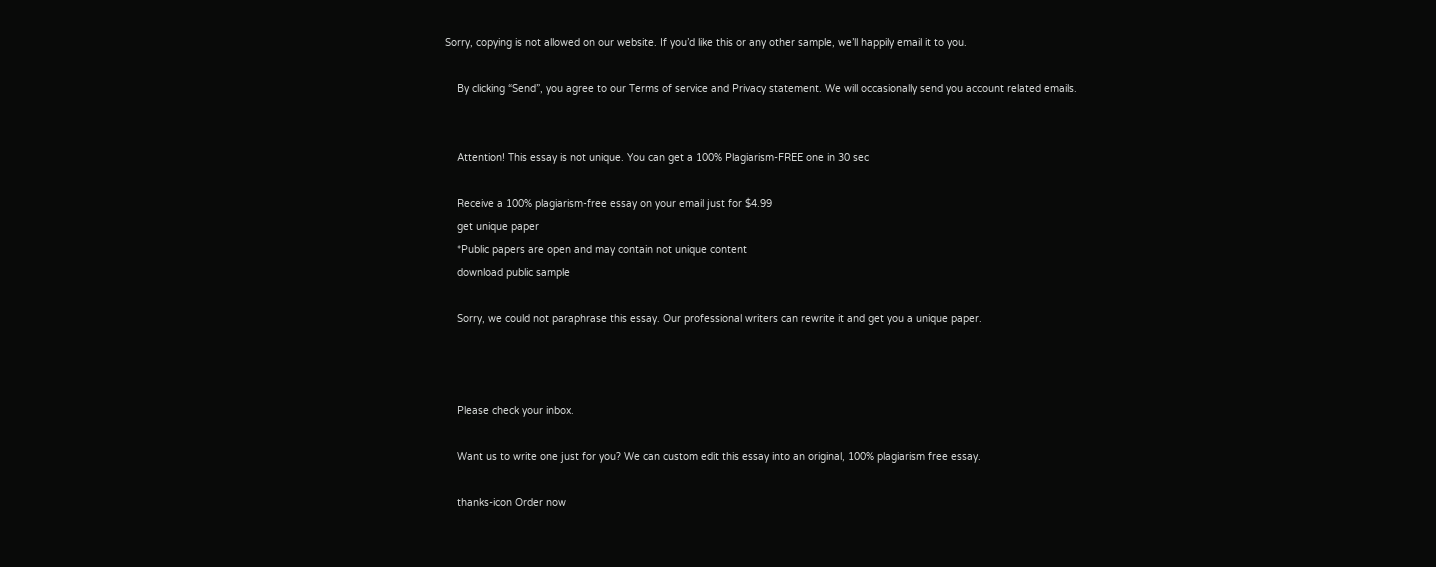Sorry, copying is not allowed on our website. If you’d like this or any other sample, we’ll happily email it to you.

    By clicking “Send”, you agree to our Terms of service and Privacy statement. We will occasionally send you account related emails.


    Attention! This essay is not unique. You can get a 100% Plagiarism-FREE one in 30 sec

    Receive a 100% plagiarism-free essay on your email just for $4.99
    get unique paper
    *Public papers are open and may contain not unique content
    download public sample

    Sorry, we could not paraphrase this essay. Our professional writers can rewrite it and get you a unique paper.



    Please check your inbox.

    Want us to write one just for you? We can custom edit this essay into an original, 100% plagiarism free essay.

    thanks-icon Order now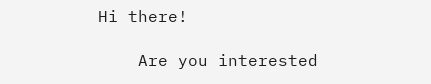Hi there!

    Are you interested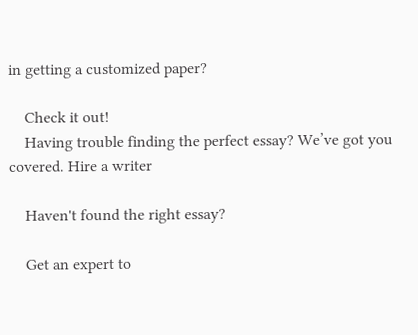in getting a customized paper?

    Check it out!
    Having trouble finding the perfect essay? We’ve got you covered. Hire a writer

    Haven't found the right essay?

    Get an expert to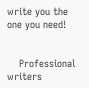write you the one you need!


    Professional writers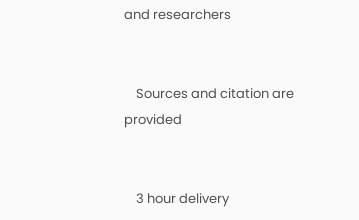and researchers


    Sources and citation are provided


    3 hour delivery